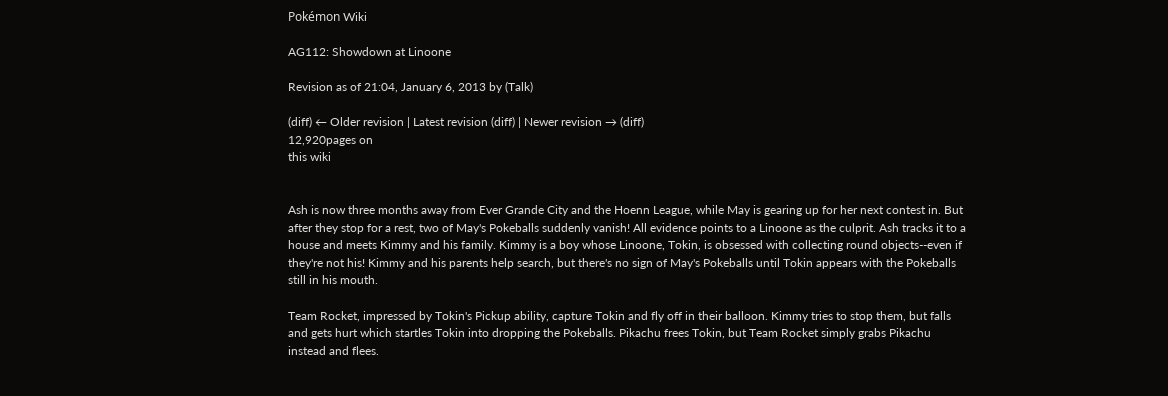Pokémon Wiki

AG112: Showdown at Linoone

Revision as of 21:04, January 6, 2013 by (Talk)

(diff) ← Older revision | Latest revision (diff) | Newer revision → (diff)
12,920pages on
this wiki


Ash is now three months away from Ever Grande City and the Hoenn League, while May is gearing up for her next contest in. But after they stop for a rest, two of May's Pokeballs suddenly vanish! All evidence points to a Linoone as the culprit. Ash tracks it to a house and meets Kimmy and his family. Kimmy is a boy whose Linoone, Tokin, is obsessed with collecting round objects--even if they're not his! Kimmy and his parents help search, but there's no sign of May's Pokeballs until Tokin appears with the Pokeballs still in his mouth.

Team Rocket, impressed by Tokin's Pickup ability, capture Tokin and fly off in their balloon. Kimmy tries to stop them, but falls and gets hurt which startles Tokin into dropping the Pokeballs. Pikachu frees Tokin, but Team Rocket simply grabs Pikachu instead and flees.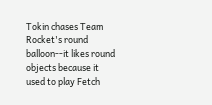Tokin chases Team Rocket's round balloon--it likes round objects because it used to play Fetch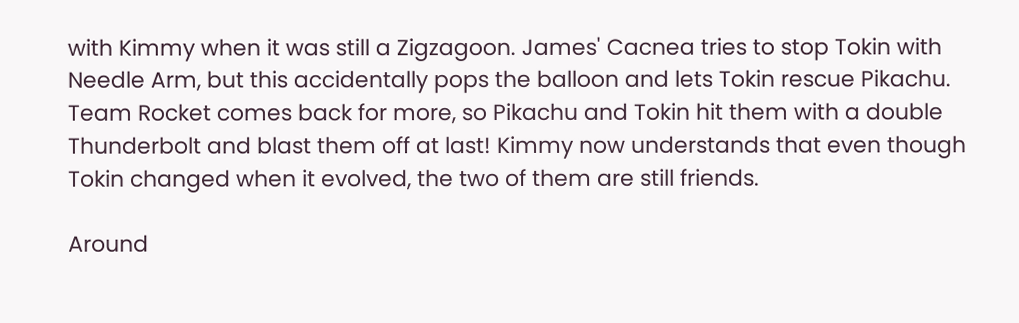with Kimmy when it was still a Zigzagoon. James' Cacnea tries to stop Tokin with Needle Arm, but this accidentally pops the balloon and lets Tokin rescue Pikachu. Team Rocket comes back for more, so Pikachu and Tokin hit them with a double Thunderbolt and blast them off at last! Kimmy now understands that even though Tokin changed when it evolved, the two of them are still friends.

Around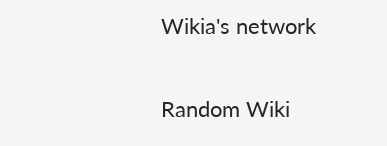Wikia's network

Random Wiki